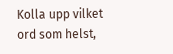Kolla upp vilket ord som helst,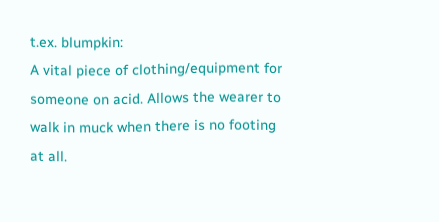t.ex. blumpkin:
A vital piece of clothing/equipment for someone on acid. Allows the wearer to walk in muck when there is no footing at all.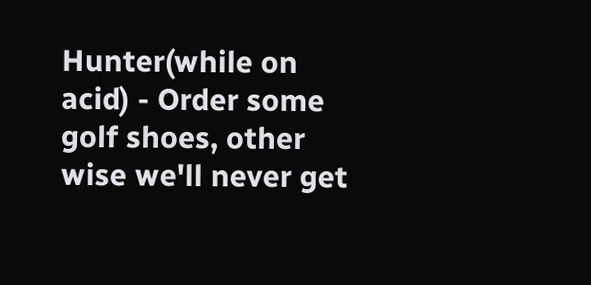Hunter(while on acid) - Order some golf shoes, other wise we'll never get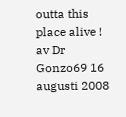outta this place alive !
av Dr Gonzo69 16 augusti 2008